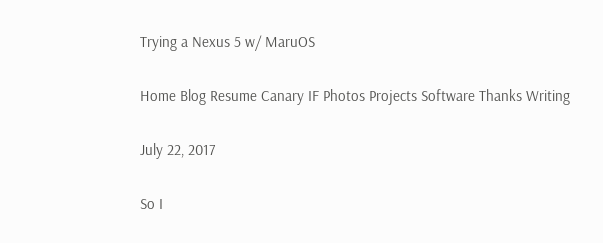Trying a Nexus 5 w/ MaruOS

Home Blog Resume Canary IF Photos Projects Software Thanks Writing

July 22, 2017

So I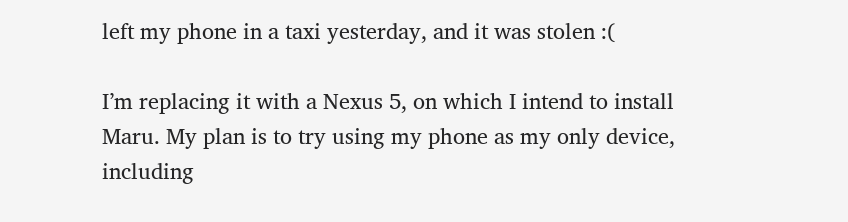left my phone in a taxi yesterday, and it was stolen :(

I’m replacing it with a Nexus 5, on which I intend to install Maru. My plan is to try using my phone as my only device, including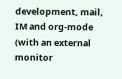development, mail, IM and org-mode (with an external monitor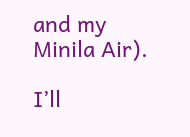and my Minila Air).

I’ll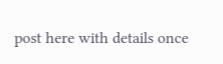post here with details once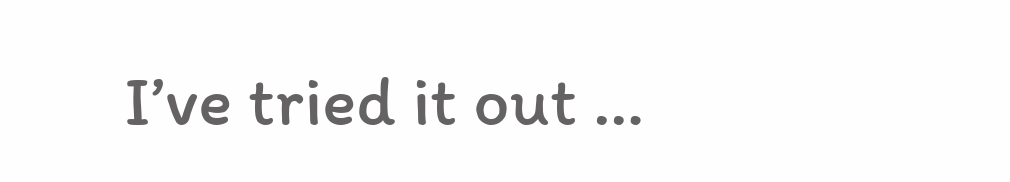I’ve tried it out …